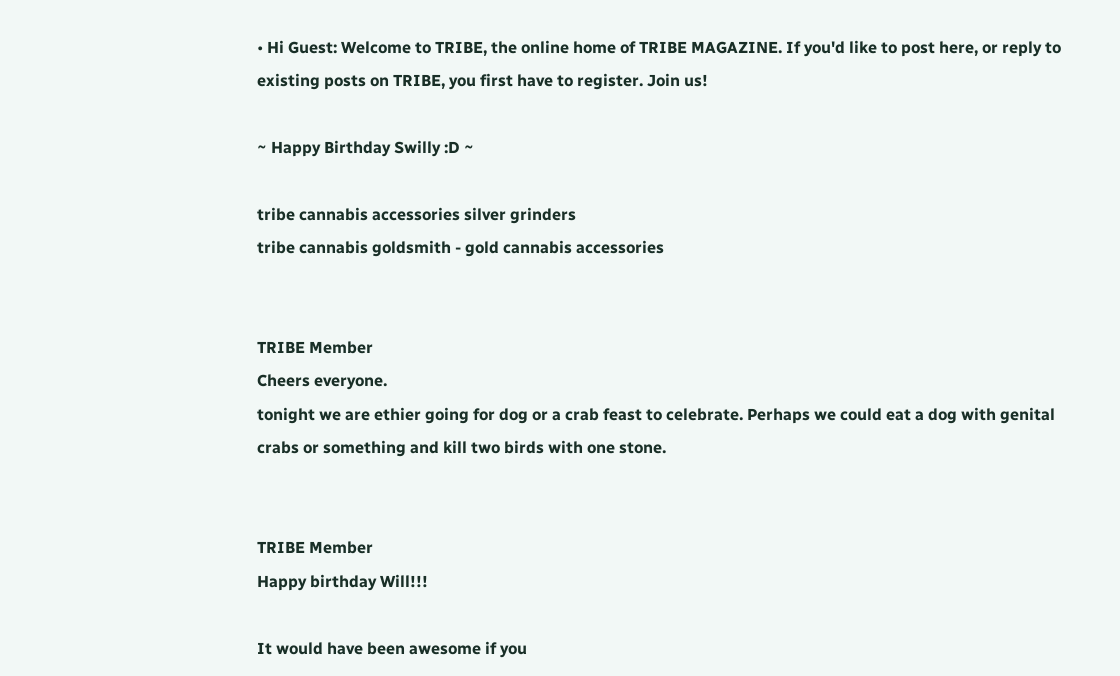• Hi Guest: Welcome to TRIBE, the online home of TRIBE MAGAZINE. If you'd like to post here, or reply to existing posts on TRIBE, you first have to register. Join us!

~ Happy Birthday Swilly :D ~

tribe cannabis accessories silver grinders
tribe cannabis goldsmith - gold cannabis accessories


TRIBE Member
Cheers everyone.
tonight we are ethier going for dog or a crab feast to celebrate. Perhaps we could eat a dog with genital crabs or something and kill two birds with one stone.


TRIBE Member
Happy birthday Will!!!

It would have been awesome if you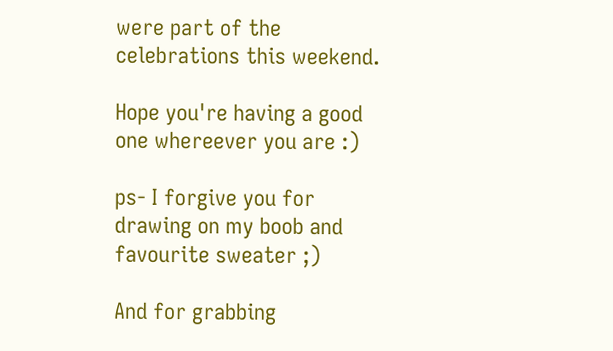were part of the celebrations this weekend.

Hope you're having a good one whereever you are :)

ps- I forgive you for drawing on my boob and favourite sweater ;)

And for grabbing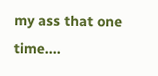my ass that one time....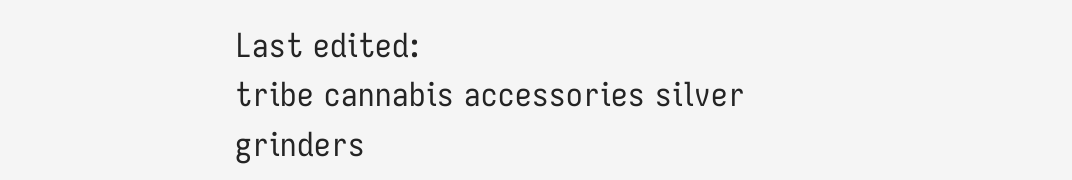Last edited:
tribe cannabis accessories silver grinders